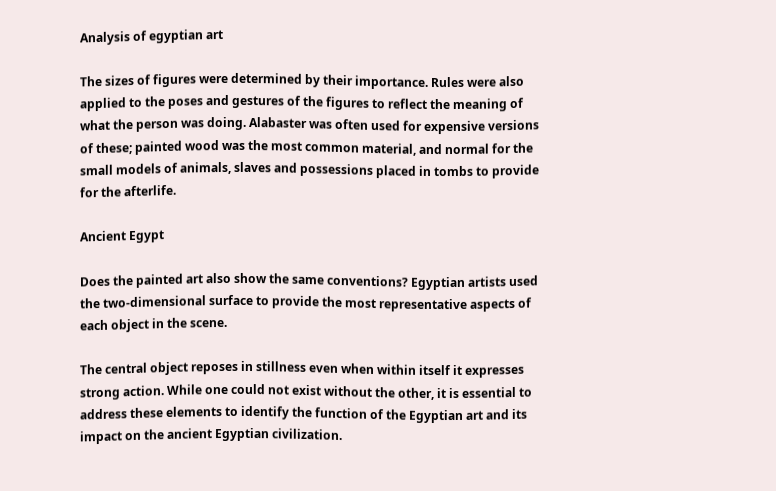Analysis of egyptian art

The sizes of figures were determined by their importance. Rules were also applied to the poses and gestures of the figures to reflect the meaning of what the person was doing. Alabaster was often used for expensive versions of these; painted wood was the most common material, and normal for the small models of animals, slaves and possessions placed in tombs to provide for the afterlife.

Ancient Egypt

Does the painted art also show the same conventions? Egyptian artists used the two-dimensional surface to provide the most representative aspects of each object in the scene.

The central object reposes in stillness even when within itself it expresses strong action. While one could not exist without the other, it is essential to address these elements to identify the function of the Egyptian art and its impact on the ancient Egyptian civilization.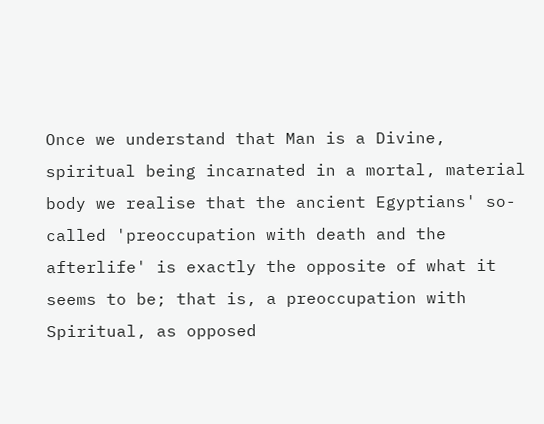Once we understand that Man is a Divine, spiritual being incarnated in a mortal, material body we realise that the ancient Egyptians' so-called 'preoccupation with death and the afterlife' is exactly the opposite of what it seems to be; that is, a preoccupation with Spiritual, as opposed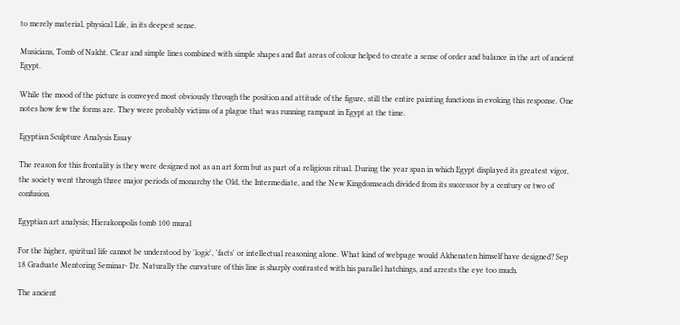to merely material, physical Life, in its deepest sense.

Musicians, Tomb of Nakht. Clear and simple lines combined with simple shapes and flat areas of colour helped to create a sense of order and balance in the art of ancient Egypt.

While the mood of the picture is conveyed most obviously through the position and attitude of the figure, still the entire painting functions in evoking this response. One notes how few the forms are. They were probably victims of a plague that was running rampant in Egypt at the time.

Egyptian Sculpture Analysis Essay

The reason for this frontality is they were designed not as an art form but as part of a religious ritual. During the year span in which Egypt displayed its greatest vigor, the society went through three major periods of monarchy the Old, the Intermediate, and the New Kingdomseach divided from its successor by a century or two of confusion.

Egyptian art analysis; Hierakonpolis tomb 100 mural

For the higher, spiritual life cannot be understood by 'logic', 'facts' or intellectual reasoning alone. What kind of webpage would Akhenaten himself have designed? Sep 18 Graduate Mentoring Seminar- Dr. Naturally the curvature of this line is sharply contrasted with his parallel hatchings, and arrests the eye too much.

The ancient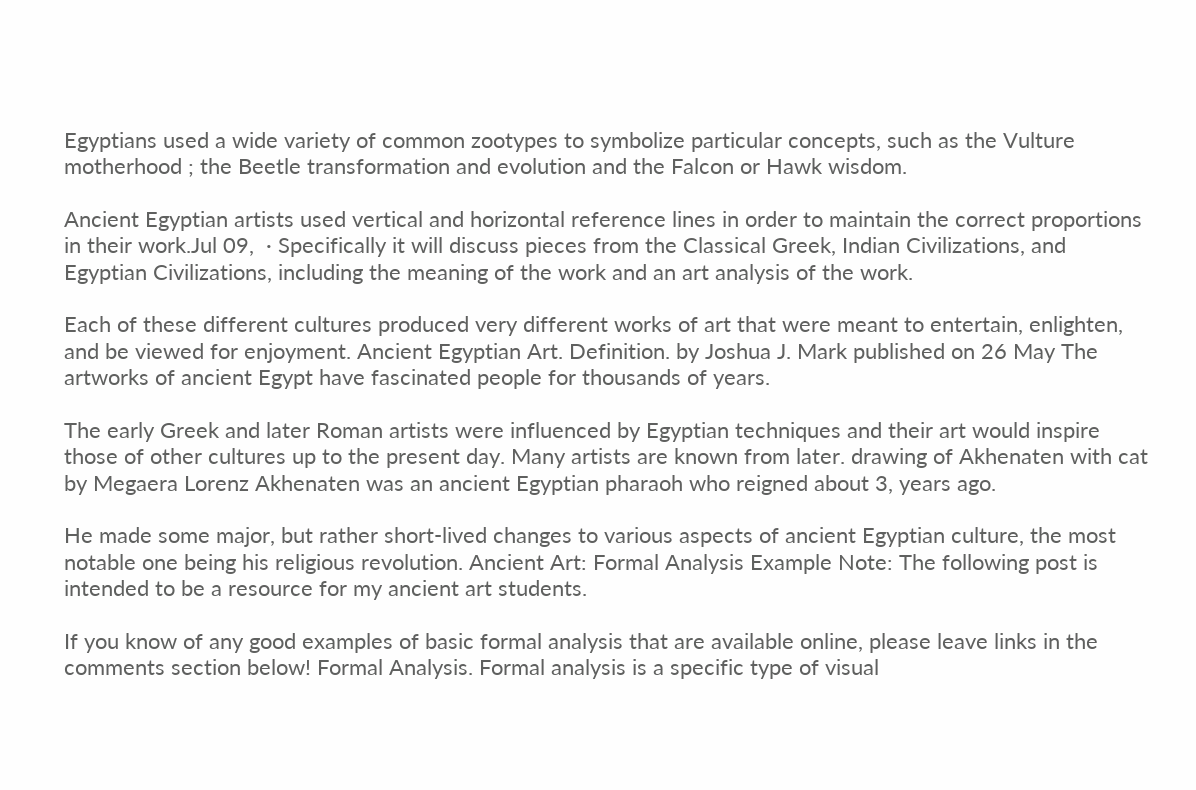Egyptians used a wide variety of common zootypes to symbolize particular concepts, such as the Vulture motherhood ; the Beetle transformation and evolution and the Falcon or Hawk wisdom.

Ancient Egyptian artists used vertical and horizontal reference lines in order to maintain the correct proportions in their work.Jul 09,  · Specifically it will discuss pieces from the Classical Greek, Indian Civilizations, and Egyptian Civilizations, including the meaning of the work and an art analysis of the work.

Each of these different cultures produced very different works of art that were meant to entertain, enlighten, and be viewed for enjoyment. Ancient Egyptian Art. Definition. by Joshua J. Mark published on 26 May The artworks of ancient Egypt have fascinated people for thousands of years.

The early Greek and later Roman artists were influenced by Egyptian techniques and their art would inspire those of other cultures up to the present day. Many artists are known from later. drawing of Akhenaten with cat by Megaera Lorenz Akhenaten was an ancient Egyptian pharaoh who reigned about 3, years ago.

He made some major, but rather short-lived changes to various aspects of ancient Egyptian culture, the most notable one being his religious revolution. Ancient Art: Formal Analysis Example Note: The following post is intended to be a resource for my ancient art students.

If you know of any good examples of basic formal analysis that are available online, please leave links in the comments section below! Formal Analysis. Formal analysis is a specific type of visual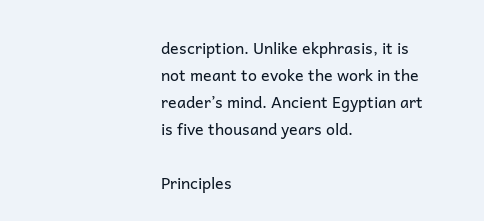description. Unlike ekphrasis, it is not meant to evoke the work in the reader’s mind. Ancient Egyptian art is five thousand years old.

Principles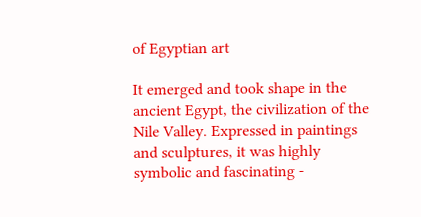of Egyptian art

It emerged and took shape in the ancient Egypt, the civilization of the Nile Valley. Expressed in paintings and sculptures, it was highly symbolic and fascinating -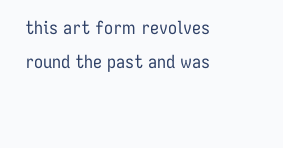this art form revolves round the past and was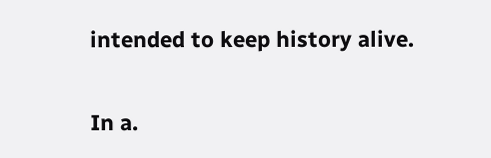intended to keep history alive.

In a.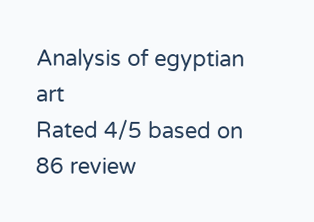Analysis of egyptian art
Rated 4/5 based on 86 review